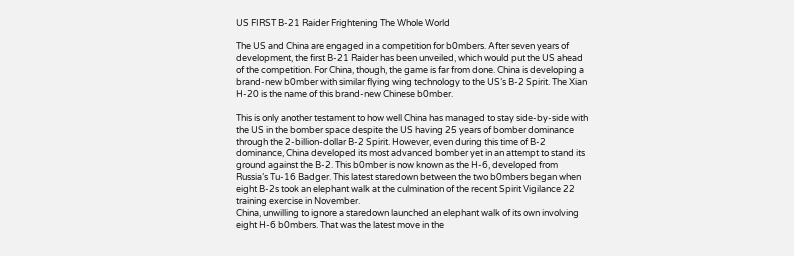US FIRST B-21 Raider Frightening The Whole World

The US and China are engaged in a competition for b0mbers. After seven years of development, the first B-21 Raider has been unveiled, which would put the US ahead of the competition. For China, though, the game is far from done. China is developing a brand-new b0mber with similar flying wing technology to the US’s B-2 Spirit. The Xian H-20 is the name of this brand-new Chinese b0mber.

This is only another testament to how well China has managed to stay side-by-side with the US in the bomber space despite the US having 25 years of bomber dominance through the 2-billion-dollar B-2 Spirit. However, even during this time of B-2 dominance, China developed its most advanced bomber yet in an attempt to stand its ground against the B-2. This b0mber is now known as the H-6, developed from Russia’s Tu-16 Badger. This latest staredown between the two b0mbers began when eight B-2s took an elephant walk at the culmination of the recent Spirit Vigilance 22 training exercise in November.
China, unwilling to ignore a staredown launched an elephant walk of its own involving eight H-6 b0mbers. That was the latest move in the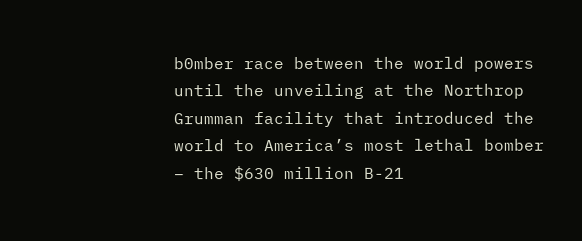b0mber race between the world powers until the unveiling at the Northrop Grumman facility that introduced the world to America’s most lethal bomber – the $630 million B-21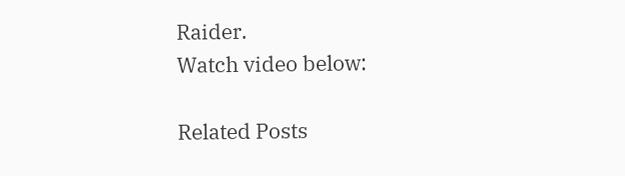Raider.
Watch video below:

Related Posts